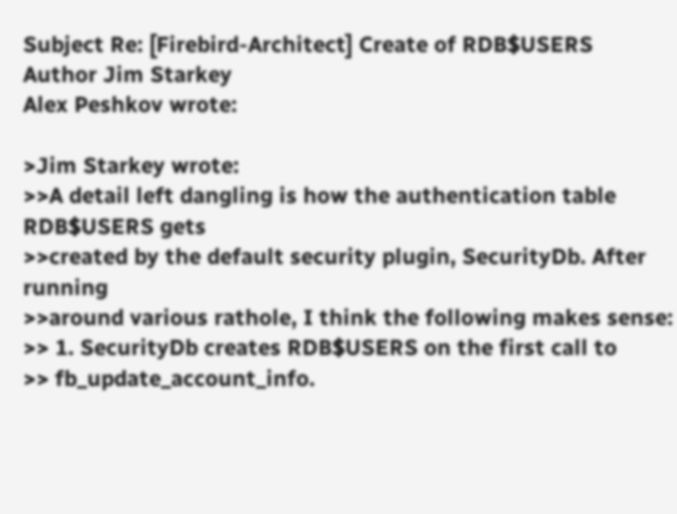Subject Re: [Firebird-Architect] Create of RDB$USERS
Author Jim Starkey
Alex Peshkov wrote:

>Jim Starkey wrote:
>>A detail left dangling is how the authentication table RDB$USERS gets
>>created by the default security plugin, SecurityDb. After running
>>around various rathole, I think the following makes sense:
>> 1. SecurityDb creates RDB$USERS on the first call to
>> fb_update_account_info.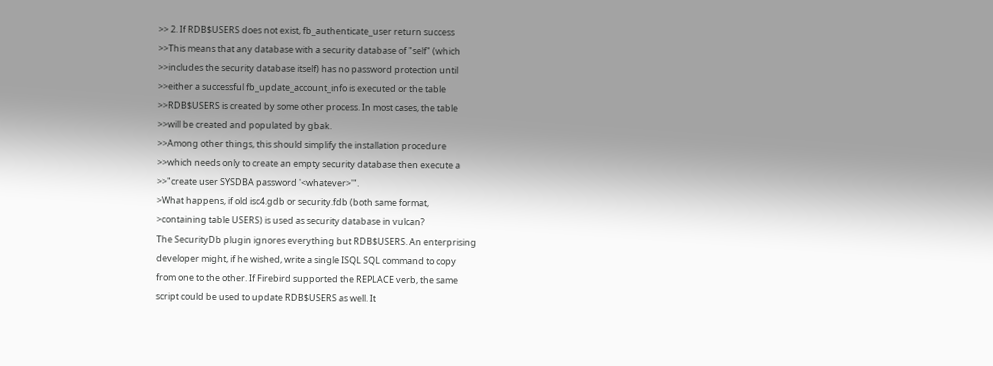>> 2. If RDB$USERS does not exist, fb_authenticate_user return success
>>This means that any database with a security database of "self" (which
>>includes the security database itself) has no password protection until
>>either a successful fb_update_account_info is executed or the table
>>RDB$USERS is created by some other process. In most cases, the table
>>will be created and populated by gbak.
>>Among other things, this should simplify the installation procedure
>>which needs only to create an empty security database then execute a
>>"create user SYSDBA password '<whatever>'".
>What happens, if old isc4.gdb or security.fdb (both same format,
>containing table USERS) is used as security database in vulcan?
The SecurityDb plugin ignores everything but RDB$USERS. An enterprising
developer might, if he wished, write a single ISQL SQL command to copy
from one to the other. If Firebird supported the REPLACE verb, the same
script could be used to update RDB$USERS as well. It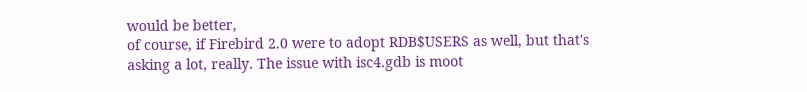would be better,
of course, if Firebird 2.0 were to adopt RDB$USERS as well, but that's
asking a lot, really. The issue with isc4.gdb is moot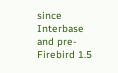since Interbase
and pre-Firebird 1.5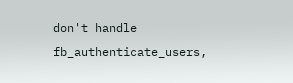don't handle fb_authenticate_users,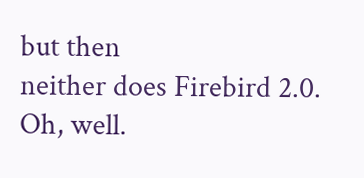but then
neither does Firebird 2.0. Oh, well.